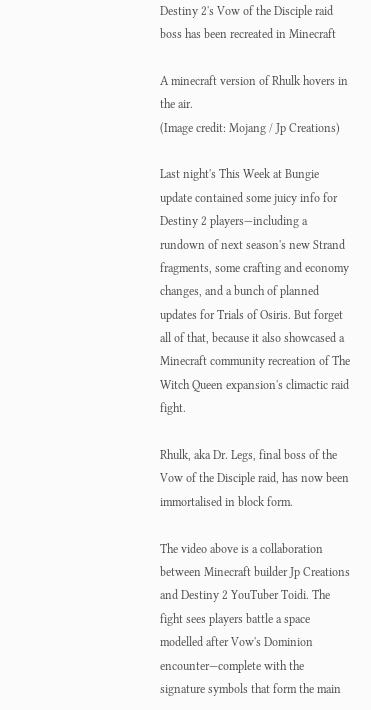Destiny 2's Vow of the Disciple raid boss has been recreated in Minecraft

A minecraft version of Rhulk hovers in the air.
(Image credit: Mojang / Jp Creations)

Last night's This Week at Bungie update contained some juicy info for Destiny 2 players—including a rundown of next season's new Strand fragments, some crafting and economy changes, and a bunch of planned updates for Trials of Osiris. But forget all of that, because it also showcased a Minecraft community recreation of The Witch Queen expansion's climactic raid fight.

Rhulk, aka Dr. Legs, final boss of the Vow of the Disciple raid, has now been immortalised in block form.

The video above is a collaboration between Minecraft builder Jp Creations and Destiny 2 YouTuber Toidi. The fight sees players battle a space modelled after Vow's Dominion encounter—complete with the signature symbols that form the main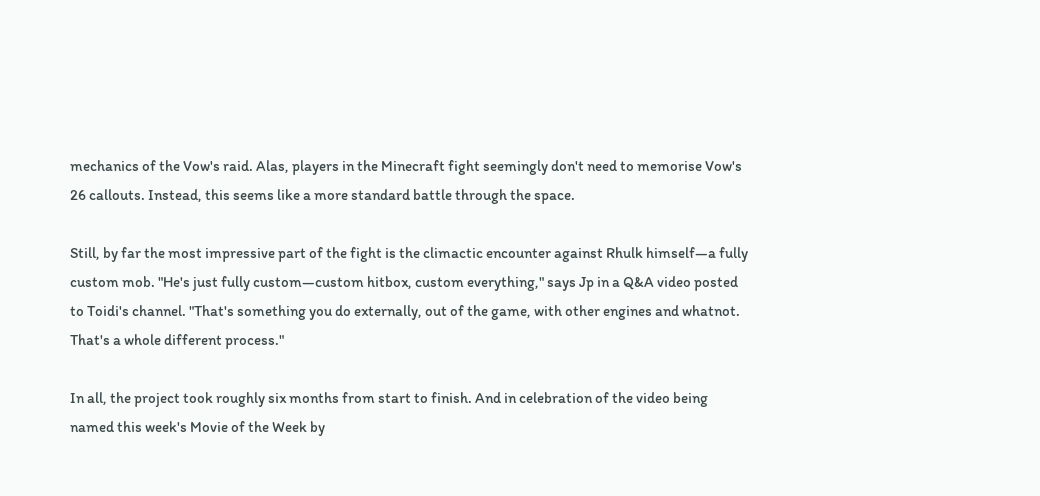mechanics of the Vow's raid. Alas, players in the Minecraft fight seemingly don't need to memorise Vow's 26 callouts. Instead, this seems like a more standard battle through the space.

Still, by far the most impressive part of the fight is the climactic encounter against Rhulk himself—a fully custom mob. "He's just fully custom—custom hitbox, custom everything," says Jp in a Q&A video posted to Toidi's channel. "That's something you do externally, out of the game, with other engines and whatnot. That's a whole different process."

In all, the project took roughly six months from start to finish. And in celebration of the video being named this week's Movie of the Week by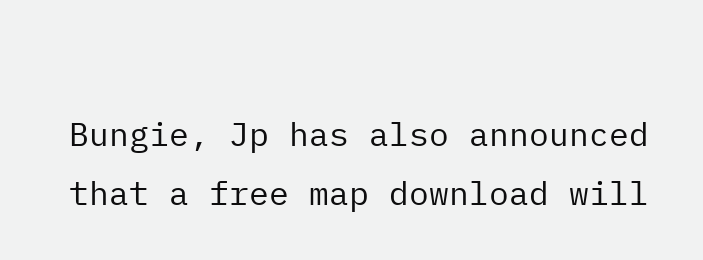Bungie, Jp has also announced that a free map download will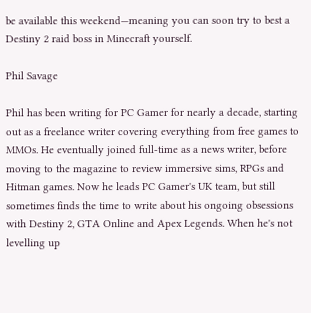be available this weekend—meaning you can soon try to best a Destiny 2 raid boss in Minecraft yourself.

Phil Savage

Phil has been writing for PC Gamer for nearly a decade, starting out as a freelance writer covering everything from free games to MMOs. He eventually joined full-time as a news writer, before moving to the magazine to review immersive sims, RPGs and Hitman games. Now he leads PC Gamer's UK team, but still sometimes finds the time to write about his ongoing obsessions with Destiny 2, GTA Online and Apex Legends. When he's not levelling up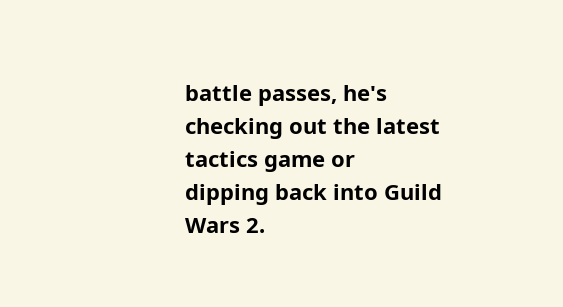battle passes, he's checking out the latest tactics game or dipping back into Guild Wars 2.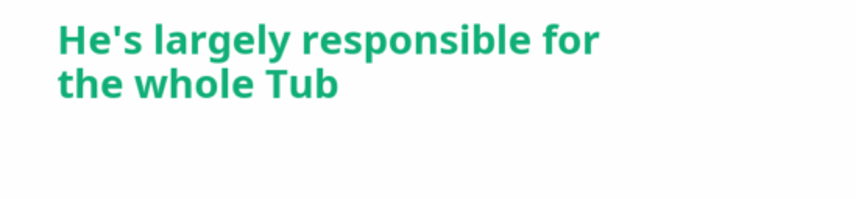He's largely responsible for the whole Tub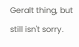Geralt thing, but still isn't sorry.